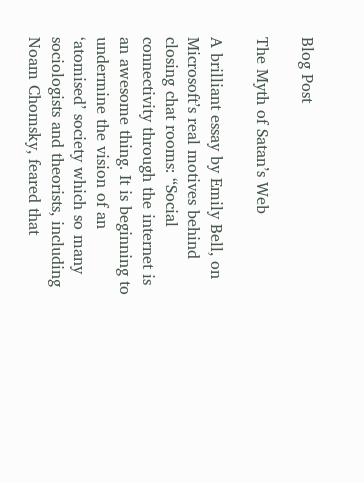Blog Post

The Myth of Satan’s Web

A brilliant essay by Emily Bell, on Microsoft’s real motives behind closing chat rooms: “Social connectivity through the internet is an awesome thing. It is beginning to undermine the vision of an ‘atomised’ society which so many sociologists and theorists, including Noam Chomsky, feared that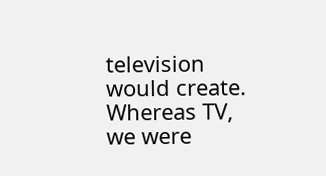television would create. Whereas TV, we were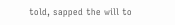told, sapped the will to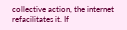collective action, the internet refacilitates it. If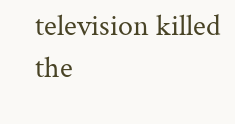television killed the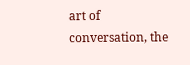art of conversation, the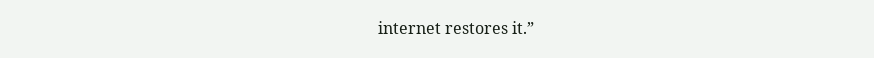internet restores it.”